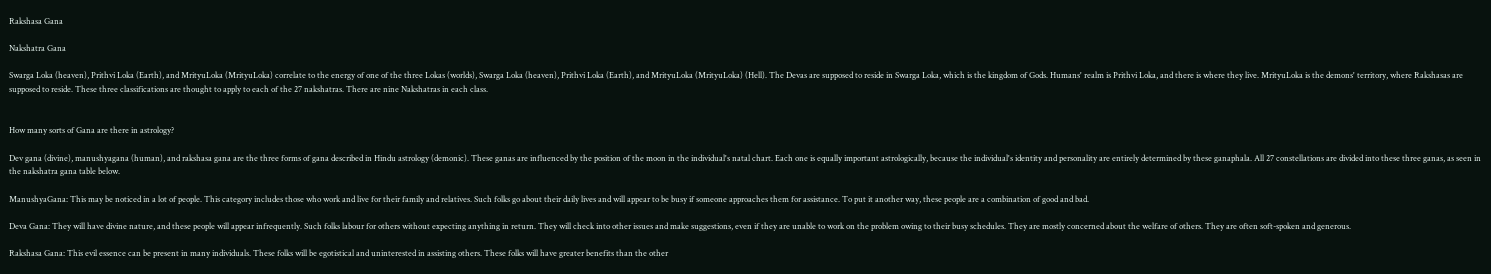Rakshasa Gana

Nakshatra Gana

Swarga Loka (heaven), Prithvi Loka (Earth), and MrityuLoka (MrityuLoka) correlate to the energy of one of the three Lokas (worlds), Swarga Loka (heaven), Prithvi Loka (Earth), and MrityuLoka (MrityuLoka) (Hell). The Devas are supposed to reside in Swarga Loka, which is the kingdom of Gods. Humans' realm is Prithvi Loka, and there is where they live. MrityuLoka is the demons' territory, where Rakshasas are supposed to reside. These three classifications are thought to apply to each of the 27 nakshatras. There are nine Nakshatras in each class.


How many sorts of Gana are there in astrology?

Dev gana (divine), manushyagana (human), and rakshasa gana are the three forms of gana described in Hindu astrology (demonic). These ganas are influenced by the position of the moon in the individual's natal chart. Each one is equally important astrologically, because the individual's identity and personality are entirely determined by these ganaphala. All 27 constellations are divided into these three ganas, as seen in the nakshatra gana table below.

ManushyaGana: This may be noticed in a lot of people. This category includes those who work and live for their family and relatives. Such folks go about their daily lives and will appear to be busy if someone approaches them for assistance. To put it another way, these people are a combination of good and bad.

Deva Gana: They will have divine nature, and these people will appear infrequently. Such folks labour for others without expecting anything in return. They will check into other issues and make suggestions, even if they are unable to work on the problem owing to their busy schedules. They are mostly concerned about the welfare of others. They are often soft-spoken and generous.

Rakshasa Gana: This evil essence can be present in many individuals. These folks will be egotistical and uninterested in assisting others. These folks will have greater benefits than the other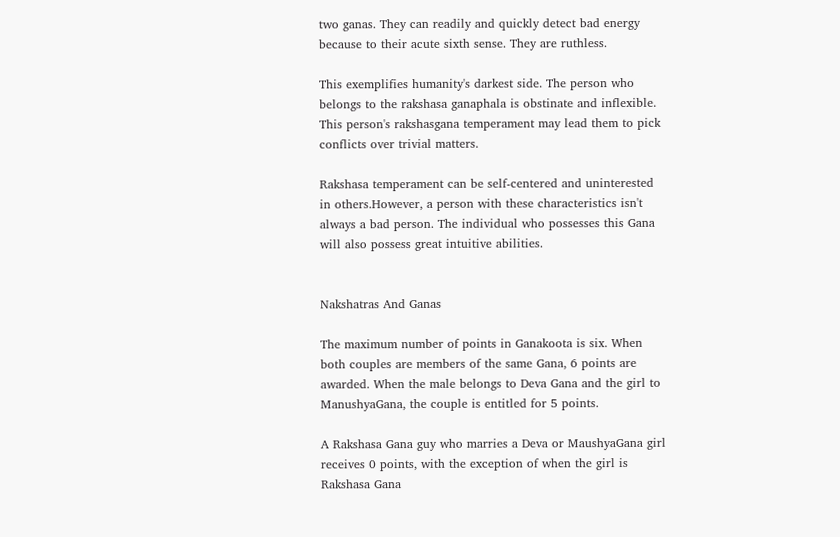two ganas. They can readily and quickly detect bad energy because to their acute sixth sense. They are ruthless.

This exemplifies humanity's darkest side. The person who belongs to the rakshasa ganaphala is obstinate and inflexible. This person's rakshasgana temperament may lead them to pick conflicts over trivial matters.

Rakshasa temperament can be self-centered and uninterested in others.However, a person with these characteristics isn't always a bad person. The individual who possesses this Gana will also possess great intuitive abilities.


Nakshatras And Ganas

The maximum number of points in Ganakoota is six. When both couples are members of the same Gana, 6 points are awarded. When the male belongs to Deva Gana and the girl to ManushyaGana, the couple is entitled for 5 points.

A Rakshasa Gana guy who marries a Deva or MaushyaGana girl receives 0 points, with the exception of when the girl is Rakshasa Gana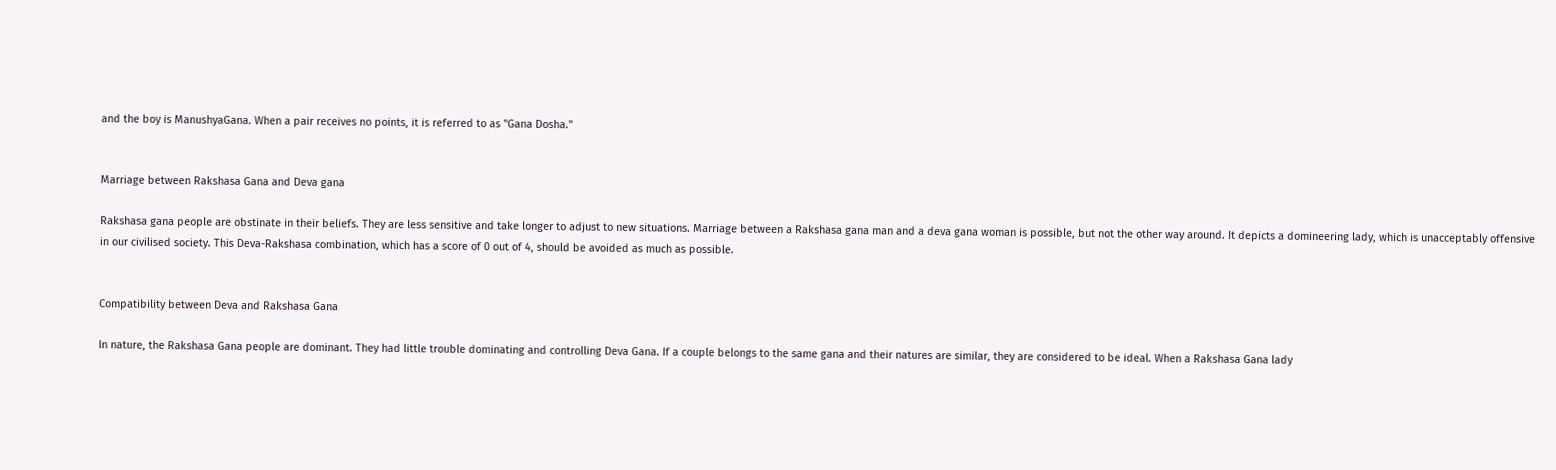and the boy is ManushyaGana. When a pair receives no points, it is referred to as "Gana Dosha."


Marriage between Rakshasa Gana and Deva gana

Rakshasa gana people are obstinate in their beliefs. They are less sensitive and take longer to adjust to new situations. Marriage between a Rakshasa gana man and a deva gana woman is possible, but not the other way around. It depicts a domineering lady, which is unacceptably offensive in our civilised society. This Deva-Rakshasa combination, which has a score of 0 out of 4, should be avoided as much as possible.


Compatibility between Deva and Rakshasa Gana

In nature, the Rakshasa Gana people are dominant. They had little trouble dominating and controlling Deva Gana. If a couple belongs to the same gana and their natures are similar, they are considered to be ideal. When a Rakshasa Gana lady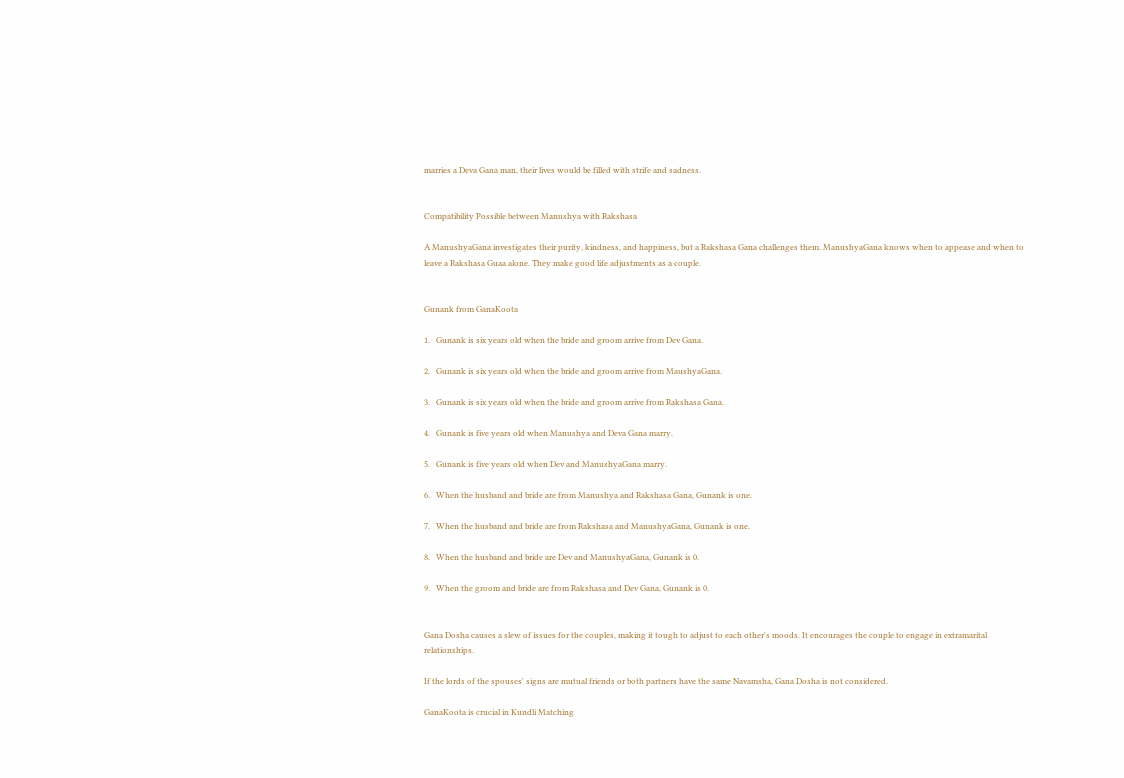marries a Deva Gana man, their lives would be filled with strife and sadness.


Compatibility Possible between Manushya with Rakshasa

A ManushyaGana investigates their purity, kindness, and happiness, but a Rakshasa Gana challenges them. ManushyaGana knows when to appease and when to leave a Rakshasa Guaa alone. They make good life adjustments as a couple.


Gunank from GanaKoota

1.   Gunank is six years old when the bride and groom arrive from Dev Gana.

2.   Gunank is six years old when the bride and groom arrive from MaushyaGana.

3.   Gunank is six years old when the bride and groom arrive from Rakshasa Gana.

4.   Gunank is five years old when Manushya and Deva Gana marry.

5.   Gunank is five years old when Dev and ManushyaGana marry.

6.   When the husband and bride are from Manushya and Rakshasa Gana, Gunank is one.

7.   When the husband and bride are from Rakshasa and ManushyaGana, Gunank is one.

8.   When the husband and bride are Dev and ManushyaGana, Gunank is 0.

9.   When the groom and bride are from Rakshasa and Dev Gana, Gunank is 0.


Gana Dosha causes a slew of issues for the couples, making it tough to adjust to each other's moods. It encourages the couple to engage in extramarital relationships.

If the lords of the spouses' signs are mutual friends or both partners have the same Navamsha, Gana Dosha is not considered.

GanaKoota is crucial in Kundli Matching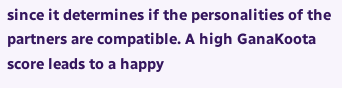since it determines if the personalities of the partners are compatible. A high GanaKoota score leads to a happy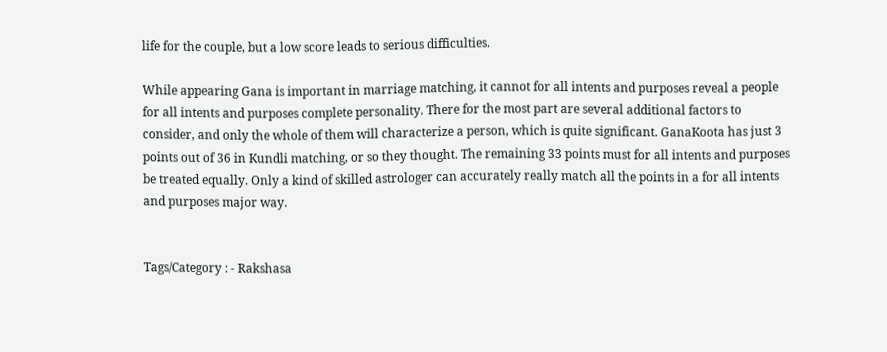life for the couple, but a low score leads to serious difficulties.

While appearing Gana is important in marriage matching, it cannot for all intents and purposes reveal a people for all intents and purposes complete personality. There for the most part are several additional factors to consider, and only the whole of them will characterize a person, which is quite significant. GanaKoota has just 3 points out of 36 in Kundli matching, or so they thought. The remaining 33 points must for all intents and purposes be treated equally. Only a kind of skilled astrologer can accurately really match all the points in a for all intents and purposes major way.


Tags/Category : - Rakshasa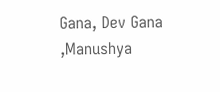Gana, Dev Gana ,Manushya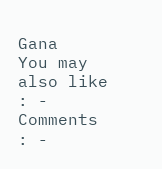Gana
You may also like : -
Comments : -